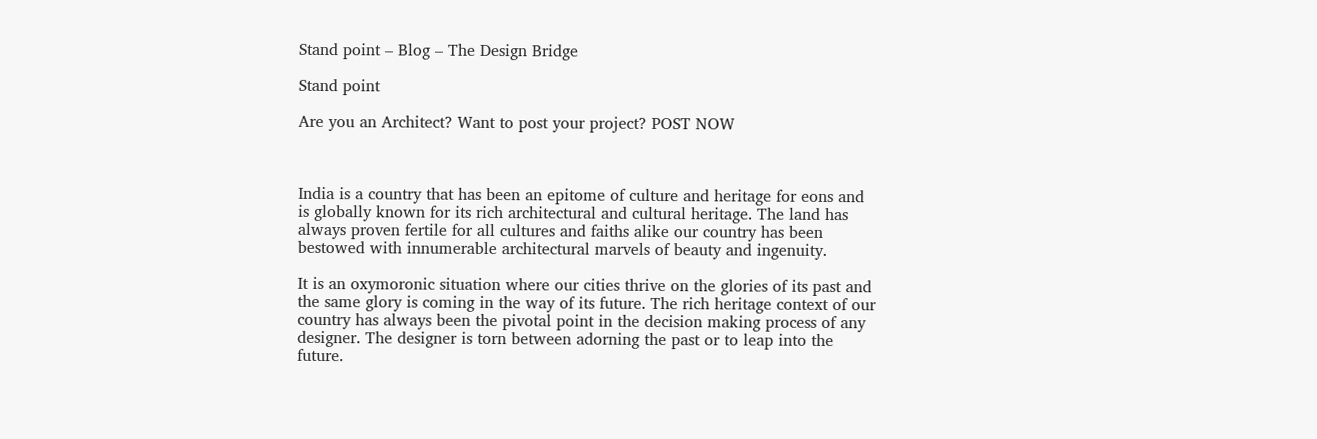Stand point – Blog – The Design Bridge

Stand point

Are you an Architect? Want to post your project? POST NOW



India is a country that has been an epitome of culture and heritage for eons and is globally known for its rich architectural and cultural heritage. The land has always proven fertile for all cultures and faiths alike our country has been bestowed with innumerable architectural marvels of beauty and ingenuity.

It is an oxymoronic situation where our cities thrive on the glories of its past and the same glory is coming in the way of its future. The rich heritage context of our country has always been the pivotal point in the decision making process of any designer. The designer is torn between adorning the past or to leap into the future.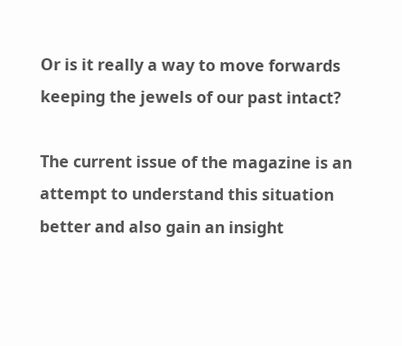Or is it really a way to move forwards keeping the jewels of our past intact?

The current issue of the magazine is an attempt to understand this situation better and also gain an insight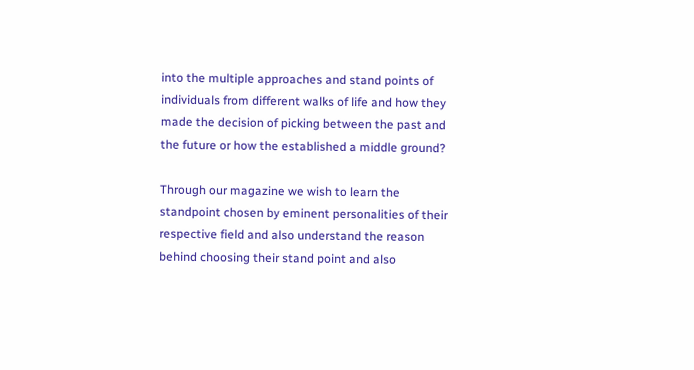into the multiple approaches and stand points of individuals from different walks of life and how they made the decision of picking between the past and the future or how the established a middle ground?

Through our magazine we wish to learn the standpoint chosen by eminent personalities of their respective field and also understand the reason behind choosing their stand point and also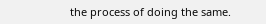the process of doing the same.